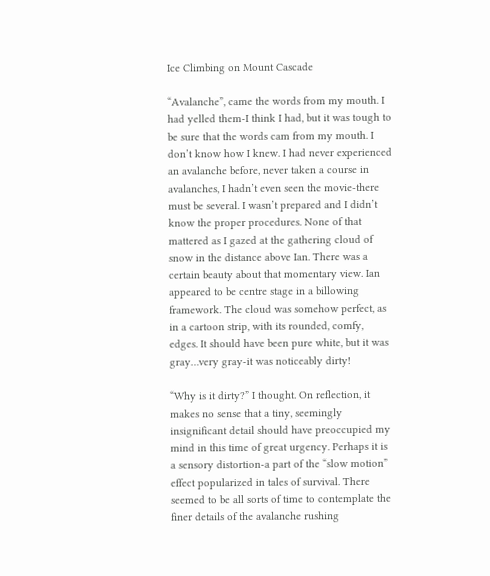Ice Climbing on Mount Cascade

“Avalanche”, came the words from my mouth. I had yelled them-I think I had, but it was tough to be sure that the words cam from my mouth. I don’t know how I knew. I had never experienced an avalanche before, never taken a course in avalanches, I hadn’t even seen the movie-there must be several. I wasn’t prepared and I didn’t know the proper procedures. None of that mattered as I gazed at the gathering cloud of snow in the distance above Ian. There was a certain beauty about that momentary view. Ian appeared to be centre stage in a billowing framework. The cloud was somehow perfect, as in a cartoon strip, with its rounded, comfy, edges. It should have been pure white, but it was gray…very gray-it was noticeably dirty!

“Why is it dirty?” I thought. On reflection, it makes no sense that a tiny, seemingly insignificant detail should have preoccupied my mind in this time of great urgency. Perhaps it is a sensory distortion-a part of the “slow motion” effect popularized in tales of survival. There seemed to be all sorts of time to contemplate the finer details of the avalanche rushing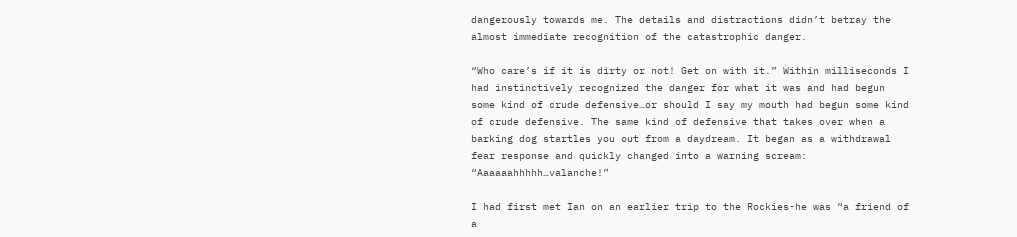dangerously towards me. The details and distractions didn’t betray the almost immediate recognition of the catastrophic danger.

“Who care’s if it is dirty or not! Get on with it.” Within milliseconds I had instinctively recognized the danger for what it was and had begun some kind of crude defensive…or should I say my mouth had begun some kind of crude defensive. The same kind of defensive that takes over when a barking dog startles you out from a daydream. It began as a withdrawal fear response and quickly changed into a warning scream: “Aaaaaahhhhh…valanche!”

I had first met Ian on an earlier trip to the Rockies-he was “a friend of a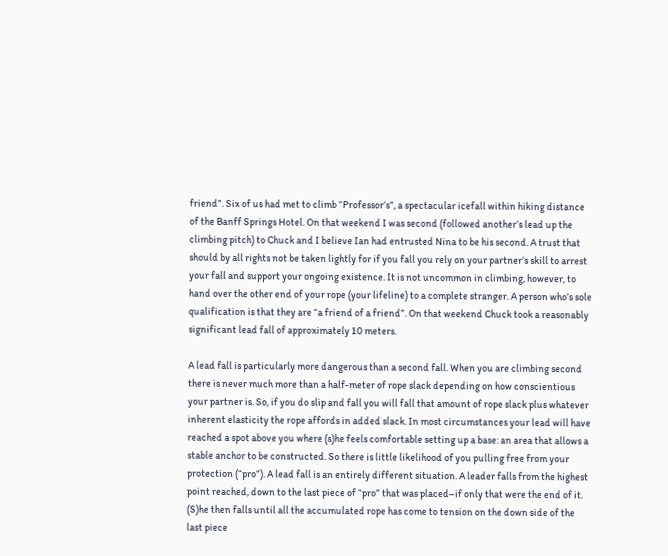friend”. Six of us had met to climb “Professor’s”, a spectacular icefall within hiking distance of the Banff Springs Hotel. On that weekend I was second (followed another’s lead up the climbing pitch) to Chuck and I believe Ian had entrusted Nina to be his second. A trust that should by all rights not be taken lightly for if you fall you rely on your partner’s skill to arrest your fall and support your ongoing existence. It is not uncommon in climbing, however, to hand over the other end of your rope (your lifeline) to a complete stranger. A person who’s sole qualification is that they are “a friend of a friend”. On that weekend Chuck took a reasonably significant lead fall of approximately 10 meters.

A lead fall is particularly more dangerous than a second fall. When you are climbing second there is never much more than a half-meter of rope slack depending on how conscientious your partner is. So, if you do slip and fall you will fall that amount of rope slack plus whatever inherent elasticity the rope affords in added slack. In most circumstances your lead will have reached a spot above you where (s)he feels comfortable setting up a base: an area that allows a stable anchor to be constructed. So there is little likelihood of you pulling free from your protection (“pro”). A lead fall is an entirely different situation. A leader falls from the highest point reached, down to the last piece of “pro” that was placed–if only that were the end of it. (S)he then falls until all the accumulated rope has come to tension on the down side of the last piece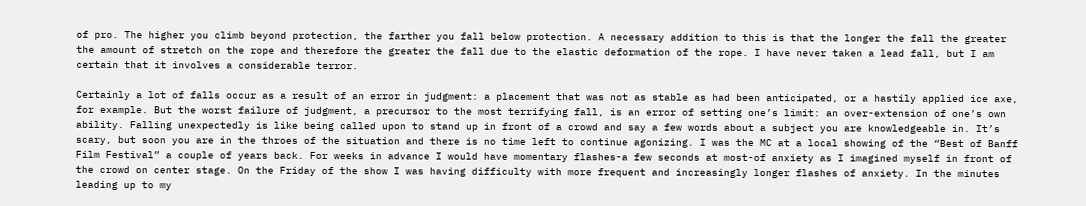of pro. The higher you climb beyond protection, the farther you fall below protection. A necessary addition to this is that the longer the fall the greater the amount of stretch on the rope and therefore the greater the fall due to the elastic deformation of the rope. I have never taken a lead fall, but I am certain that it involves a considerable terror.

Certainly a lot of falls occur as a result of an error in judgment: a placement that was not as stable as had been anticipated, or a hastily applied ice axe, for example. But the worst failure of judgment, a precursor to the most terrifying fall, is an error of setting one’s limit: an over-extension of one’s own ability. Falling unexpectedly is like being called upon to stand up in front of a crowd and say a few words about a subject you are knowledgeable in. It’s scary, but soon you are in the throes of the situation and there is no time left to continue agonizing. I was the MC at a local showing of the “Best of Banff Film Festival” a couple of years back. For weeks in advance I would have momentary flashes-a few seconds at most-of anxiety as I imagined myself in front of the crowd on center stage. On the Friday of the show I was having difficulty with more frequent and increasingly longer flashes of anxiety. In the minutes leading up to my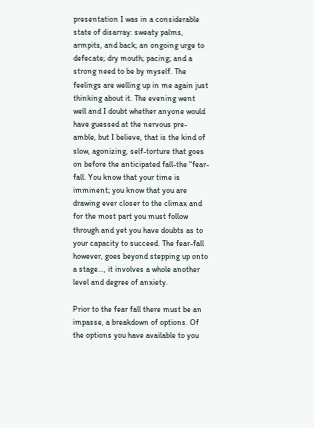presentation I was in a considerable state of disarray: sweaty palms, armpits, and back; an ongoing urge to defecate; dry mouth; pacing; and a strong need to be by myself. The feelings are welling up in me again just thinking about it. The evening went well and I doubt whether anyone would have guessed at the nervous pre-amble, but I believe, that is the kind of slow, agonizing, self-torture that goes on before the anticipated fall-the “fear-fall. You know that your time is imminent; you know that you are drawing ever closer to the climax and for the most part you must follow through and yet you have doubts as to your capacity to succeed. The fear-fall however, goes beyond stepping up onto a stage…, it involves a whole another level and degree of anxiety.

Prior to the fear fall there must be an impasse, a breakdown of options. Of the options you have available to you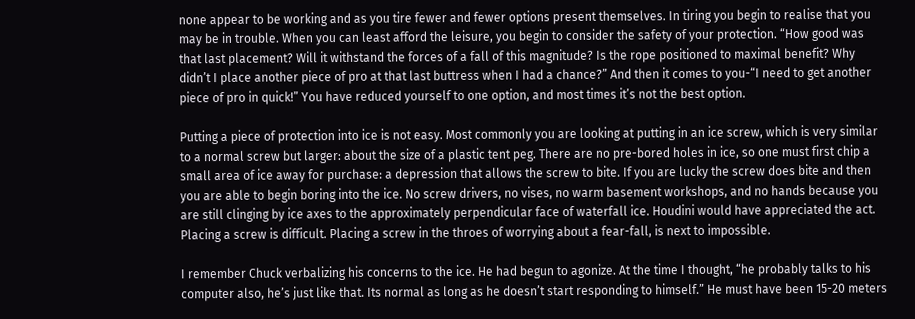none appear to be working and as you tire fewer and fewer options present themselves. In tiring you begin to realise that you may be in trouble. When you can least afford the leisure, you begin to consider the safety of your protection. “How good was that last placement? Will it withstand the forces of a fall of this magnitude? Is the rope positioned to maximal benefit? Why didn’t I place another piece of pro at that last buttress when I had a chance?” And then it comes to you-“I need to get another piece of pro in quick!” You have reduced yourself to one option, and most times it’s not the best option.

Putting a piece of protection into ice is not easy. Most commonly you are looking at putting in an ice screw, which is very similar to a normal screw but larger: about the size of a plastic tent peg. There are no pre-bored holes in ice, so one must first chip a small area of ice away for purchase: a depression that allows the screw to bite. If you are lucky the screw does bite and then you are able to begin boring into the ice. No screw drivers, no vises, no warm basement workshops, and no hands because you are still clinging by ice axes to the approximately perpendicular face of waterfall ice. Houdini would have appreciated the act. Placing a screw is difficult. Placing a screw in the throes of worrying about a fear-fall, is next to impossible.

I remember Chuck verbalizing his concerns to the ice. He had begun to agonize. At the time I thought, “he probably talks to his computer also, he’s just like that. Its normal as long as he doesn’t start responding to himself.” He must have been 15-20 meters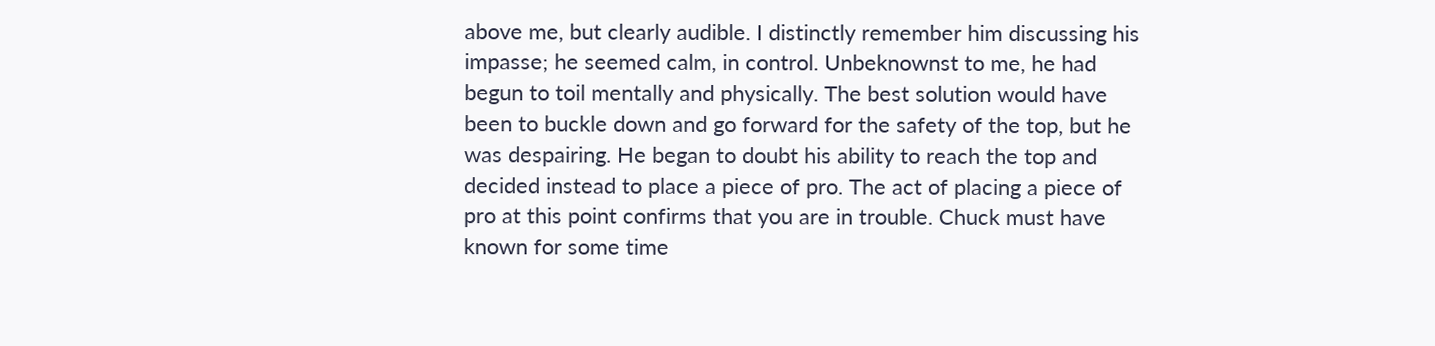above me, but clearly audible. I distinctly remember him discussing his impasse; he seemed calm, in control. Unbeknownst to me, he had begun to toil mentally and physically. The best solution would have been to buckle down and go forward for the safety of the top, but he was despairing. He began to doubt his ability to reach the top and decided instead to place a piece of pro. The act of placing a piece of pro at this point confirms that you are in trouble. Chuck must have known for some time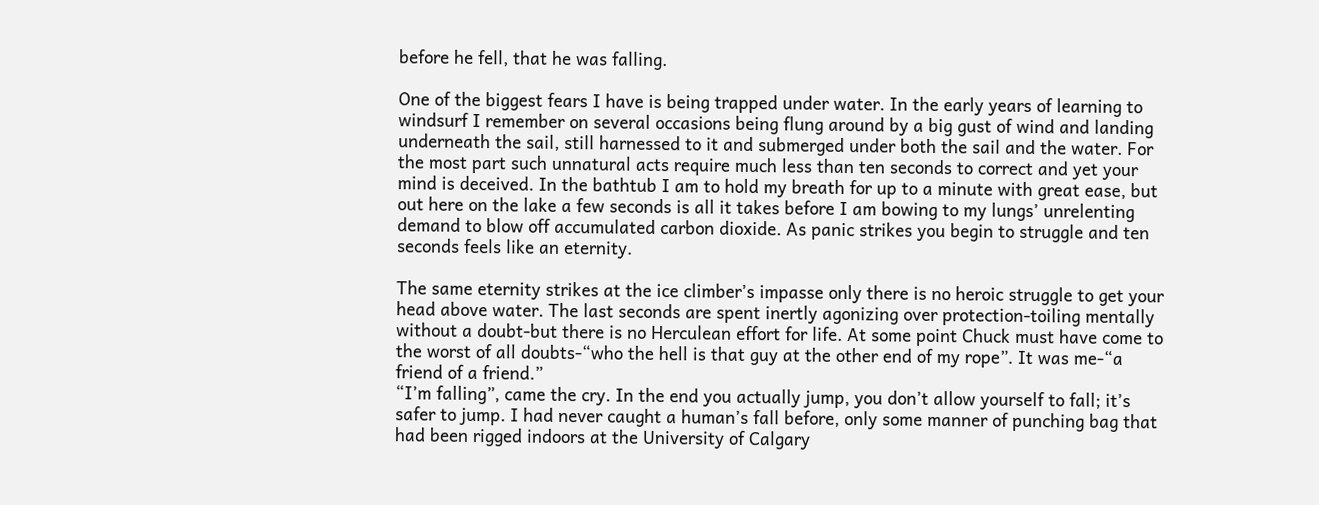before he fell, that he was falling.

One of the biggest fears I have is being trapped under water. In the early years of learning to windsurf I remember on several occasions being flung around by a big gust of wind and landing underneath the sail, still harnessed to it and submerged under both the sail and the water. For the most part such unnatural acts require much less than ten seconds to correct and yet your mind is deceived. In the bathtub I am to hold my breath for up to a minute with great ease, but out here on the lake a few seconds is all it takes before I am bowing to my lungs’ unrelenting demand to blow off accumulated carbon dioxide. As panic strikes you begin to struggle and ten seconds feels like an eternity.

The same eternity strikes at the ice climber’s impasse only there is no heroic struggle to get your head above water. The last seconds are spent inertly agonizing over protection-toiling mentally without a doubt-but there is no Herculean effort for life. At some point Chuck must have come to the worst of all doubts-“who the hell is that guy at the other end of my rope”. It was me-“a friend of a friend.”
“I’m falling”, came the cry. In the end you actually jump, you don’t allow yourself to fall; it’s safer to jump. I had never caught a human’s fall before, only some manner of punching bag that had been rigged indoors at the University of Calgary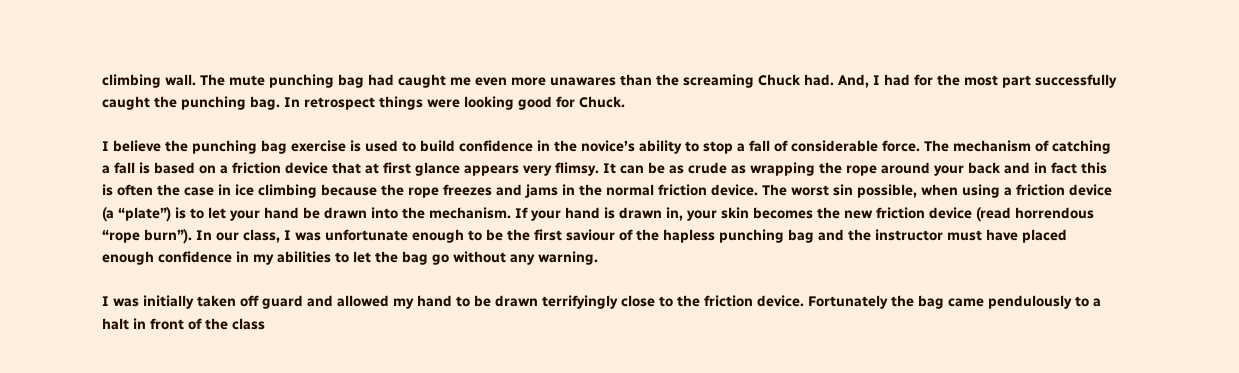climbing wall. The mute punching bag had caught me even more unawares than the screaming Chuck had. And, I had for the most part successfully caught the punching bag. In retrospect things were looking good for Chuck.

I believe the punching bag exercise is used to build confidence in the novice’s ability to stop a fall of considerable force. The mechanism of catching a fall is based on a friction device that at first glance appears very flimsy. It can be as crude as wrapping the rope around your back and in fact this is often the case in ice climbing because the rope freezes and jams in the normal friction device. The worst sin possible, when using a friction device (a “plate”) is to let your hand be drawn into the mechanism. If your hand is drawn in, your skin becomes the new friction device (read horrendous “rope burn”). In our class, I was unfortunate enough to be the first saviour of the hapless punching bag and the instructor must have placed enough confidence in my abilities to let the bag go without any warning.

I was initially taken off guard and allowed my hand to be drawn terrifyingly close to the friction device. Fortunately the bag came pendulously to a halt in front of the class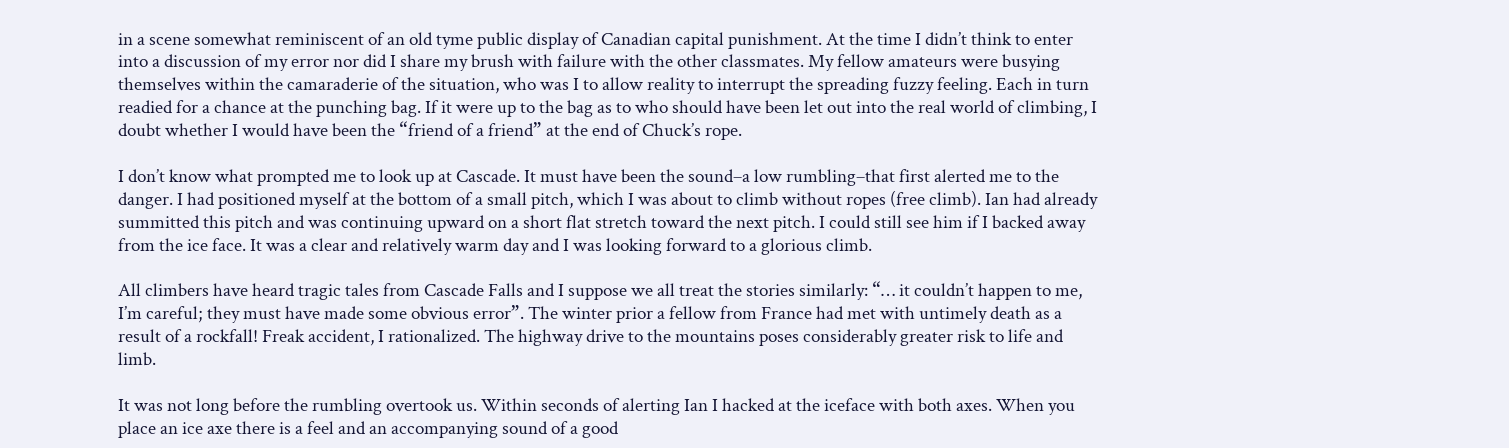in a scene somewhat reminiscent of an old tyme public display of Canadian capital punishment. At the time I didn’t think to enter into a discussion of my error nor did I share my brush with failure with the other classmates. My fellow amateurs were busying themselves within the camaraderie of the situation, who was I to allow reality to interrupt the spreading fuzzy feeling. Each in turn readied for a chance at the punching bag. If it were up to the bag as to who should have been let out into the real world of climbing, I doubt whether I would have been the “friend of a friend” at the end of Chuck’s rope.

I don’t know what prompted me to look up at Cascade. It must have been the sound–a low rumbling–that first alerted me to the danger. I had positioned myself at the bottom of a small pitch, which I was about to climb without ropes (free climb). Ian had already summitted this pitch and was continuing upward on a short flat stretch toward the next pitch. I could still see him if I backed away from the ice face. It was a clear and relatively warm day and I was looking forward to a glorious climb.

All climbers have heard tragic tales from Cascade Falls and I suppose we all treat the stories similarly: “… it couldn’t happen to me, I’m careful; they must have made some obvious error”. The winter prior a fellow from France had met with untimely death as a result of a rockfall! Freak accident, I rationalized. The highway drive to the mountains poses considerably greater risk to life and limb.

It was not long before the rumbling overtook us. Within seconds of alerting Ian I hacked at the iceface with both axes. When you place an ice axe there is a feel and an accompanying sound of a good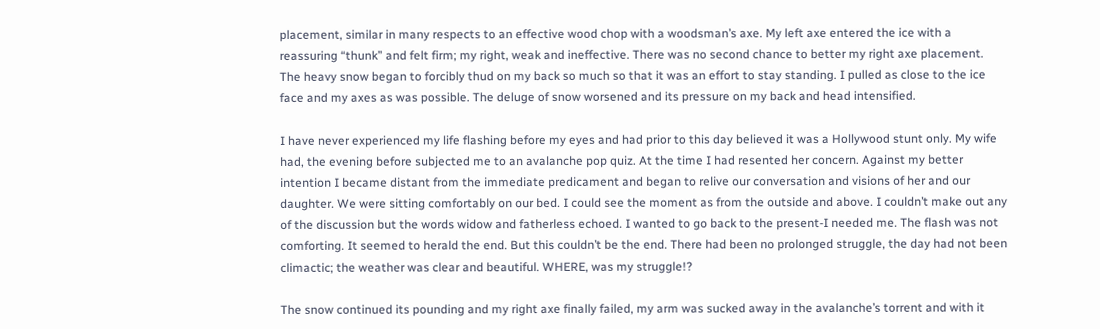placement, similar in many respects to an effective wood chop with a woodsman’s axe. My left axe entered the ice with a reassuring “thunk” and felt firm; my right, weak and ineffective. There was no second chance to better my right axe placement. The heavy snow began to forcibly thud on my back so much so that it was an effort to stay standing. I pulled as close to the ice face and my axes as was possible. The deluge of snow worsened and its pressure on my back and head intensified.

I have never experienced my life flashing before my eyes and had prior to this day believed it was a Hollywood stunt only. My wife had, the evening before subjected me to an avalanche pop quiz. At the time I had resented her concern. Against my better intention I became distant from the immediate predicament and began to relive our conversation and visions of her and our daughter. We were sitting comfortably on our bed. I could see the moment as from the outside and above. I couldn’t make out any of the discussion but the words widow and fatherless echoed. I wanted to go back to the present-I needed me. The flash was not comforting. It seemed to herald the end. But this couldn’t be the end. There had been no prolonged struggle, the day had not been climactic; the weather was clear and beautiful. WHERE, was my struggle!?

The snow continued its pounding and my right axe finally failed, my arm was sucked away in the avalanche’s torrent and with it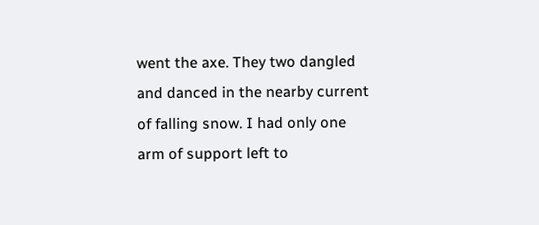went the axe. They two dangled and danced in the nearby current of falling snow. I had only one arm of support left to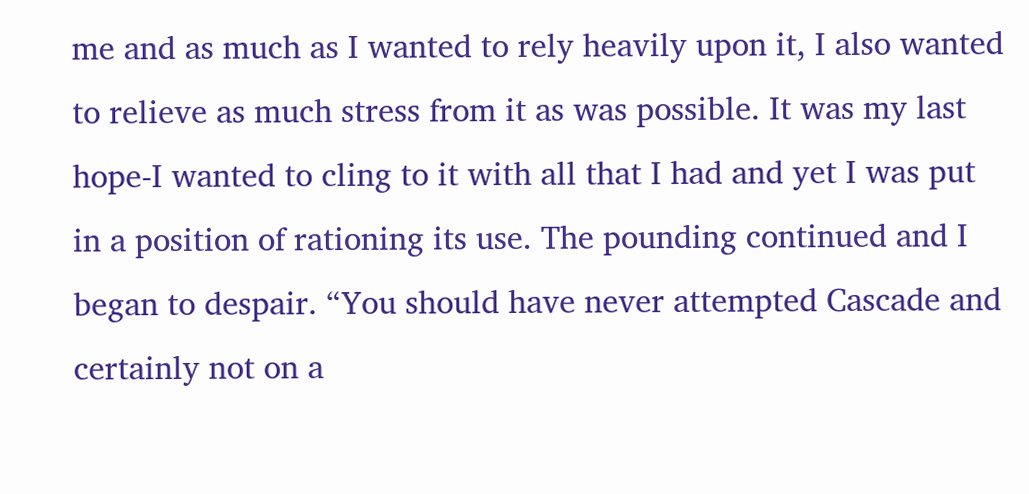me and as much as I wanted to rely heavily upon it, I also wanted to relieve as much stress from it as was possible. It was my last hope-I wanted to cling to it with all that I had and yet I was put in a position of rationing its use. The pounding continued and I began to despair. “You should have never attempted Cascade and certainly not on a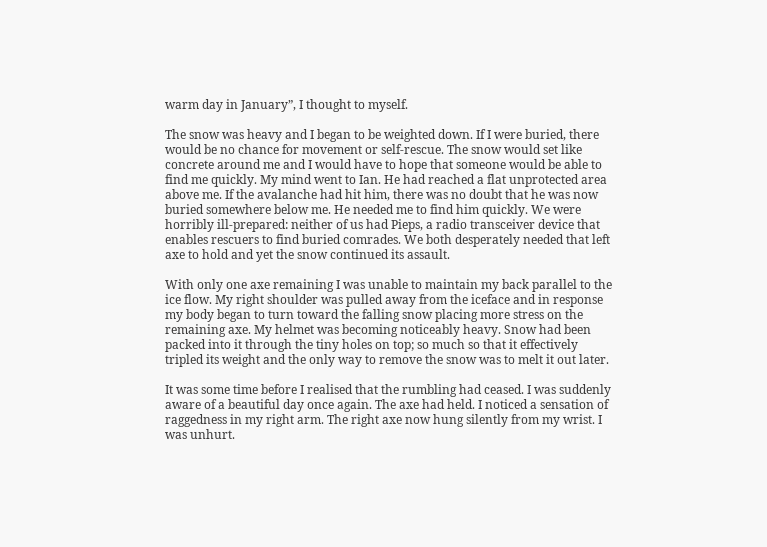warm day in January”, I thought to myself.

The snow was heavy and I began to be weighted down. If I were buried, there would be no chance for movement or self-rescue. The snow would set like concrete around me and I would have to hope that someone would be able to find me quickly. My mind went to Ian. He had reached a flat unprotected area above me. If the avalanche had hit him, there was no doubt that he was now buried somewhere below me. He needed me to find him quickly. We were horribly ill-prepared: neither of us had Pieps, a radio transceiver device that enables rescuers to find buried comrades. We both desperately needed that left axe to hold and yet the snow continued its assault.

With only one axe remaining I was unable to maintain my back parallel to the ice flow. My right shoulder was pulled away from the iceface and in response my body began to turn toward the falling snow placing more stress on the remaining axe. My helmet was becoming noticeably heavy. Snow had been packed into it through the tiny holes on top; so much so that it effectively tripled its weight and the only way to remove the snow was to melt it out later.

It was some time before I realised that the rumbling had ceased. I was suddenly aware of a beautiful day once again. The axe had held. I noticed a sensation of raggedness in my right arm. The right axe now hung silently from my wrist. I was unhurt.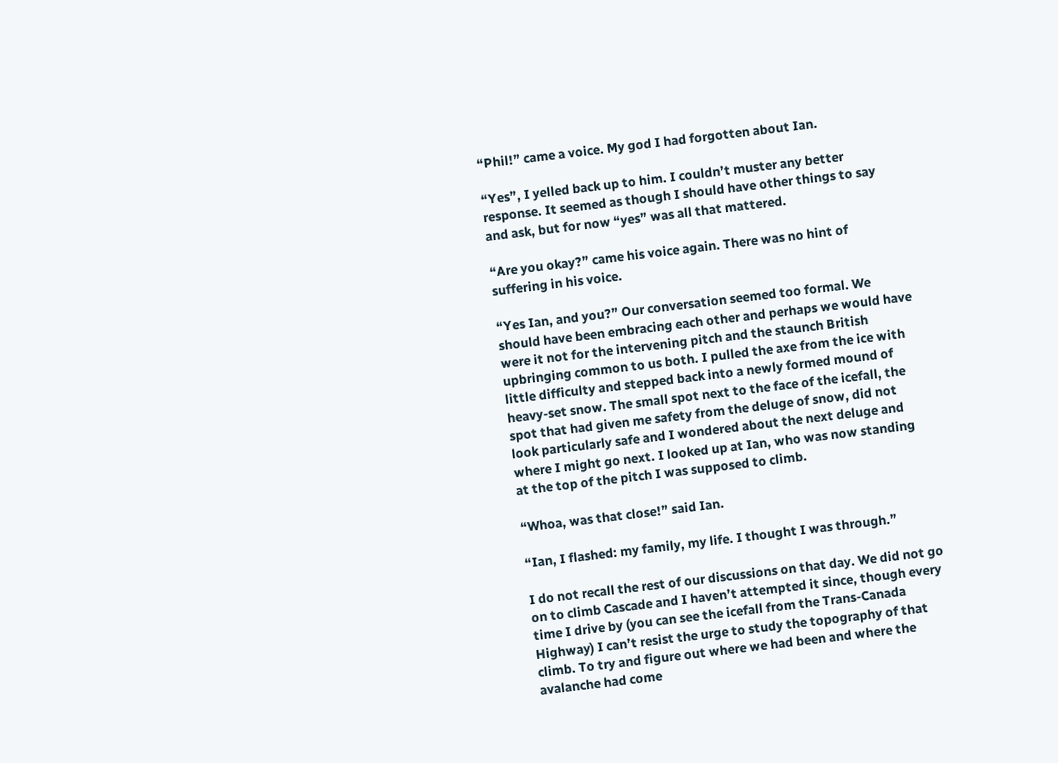“Phil!” came a voice. My god I had forgotten about Ian.

“Yes”, I yelled back up to him. I couldn’t muster any better response. It seemed as though I should have other things to say and ask, but for now “yes” was all that mattered.

“Are you okay?” came his voice again. There was no hint of suffering in his voice.

“Yes Ian, and you?” Our conversation seemed too formal. We should have been embracing each other and perhaps we would have were it not for the intervening pitch and the staunch British upbringing common to us both. I pulled the axe from the ice with little difficulty and stepped back into a newly formed mound of heavy-set snow. The small spot next to the face of the icefall, the spot that had given me safety from the deluge of snow, did not look particularly safe and I wondered about the next deluge and where I might go next. I looked up at Ian, who was now standing at the top of the pitch I was supposed to climb.

“Whoa, was that close!” said Ian.

“Ian, I flashed: my family, my life. I thought I was through.”

I do not recall the rest of our discussions on that day. We did not go on to climb Cascade and I haven’t attempted it since, though every time I drive by (you can see the icefall from the Trans-Canada Highway) I can’t resist the urge to study the topography of that climb. To try and figure out where we had been and where the avalanche had come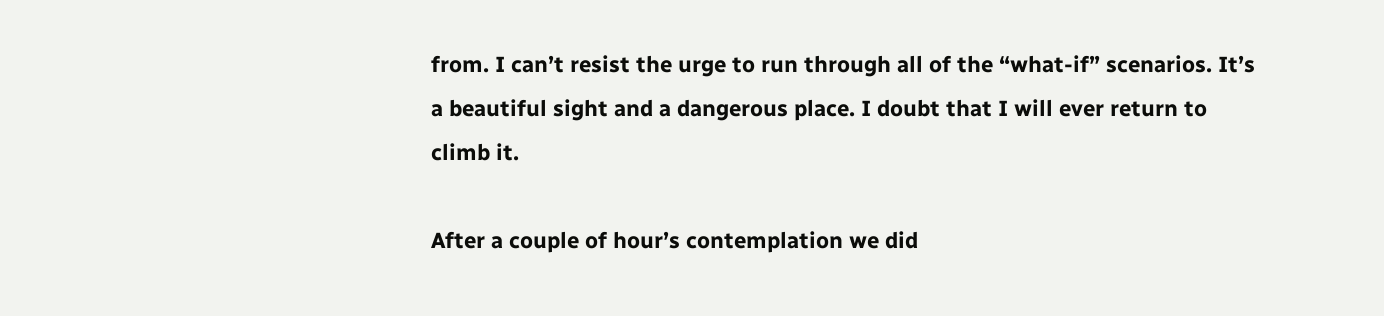from. I can’t resist the urge to run through all of the “what-if” scenarios. It’s a beautiful sight and a dangerous place. I doubt that I will ever return to climb it.

After a couple of hour’s contemplation we did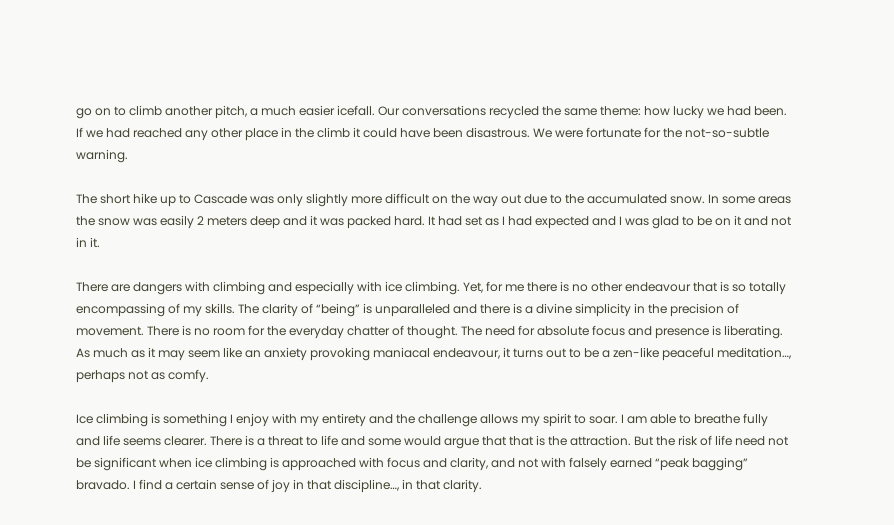go on to climb another pitch, a much easier icefall. Our conversations recycled the same theme: how lucky we had been. If we had reached any other place in the climb it could have been disastrous. We were fortunate for the not-so-subtle warning.

The short hike up to Cascade was only slightly more difficult on the way out due to the accumulated snow. In some areas the snow was easily 2 meters deep and it was packed hard. It had set as I had expected and I was glad to be on it and not in it.

There are dangers with climbing and especially with ice climbing. Yet, for me there is no other endeavour that is so totally encompassing of my skills. The clarity of “being” is unparalleled and there is a divine simplicity in the precision of movement. There is no room for the everyday chatter of thought. The need for absolute focus and presence is liberating. As much as it may seem like an anxiety provoking maniacal endeavour, it turns out to be a zen-like peaceful meditation…, perhaps not as comfy.

Ice climbing is something I enjoy with my entirety and the challenge allows my spirit to soar. I am able to breathe fully and life seems clearer. There is a threat to life and some would argue that that is the attraction. But the risk of life need not be significant when ice climbing is approached with focus and clarity, and not with falsely earned “peak bagging” bravado. I find a certain sense of joy in that discipline…, in that clarity.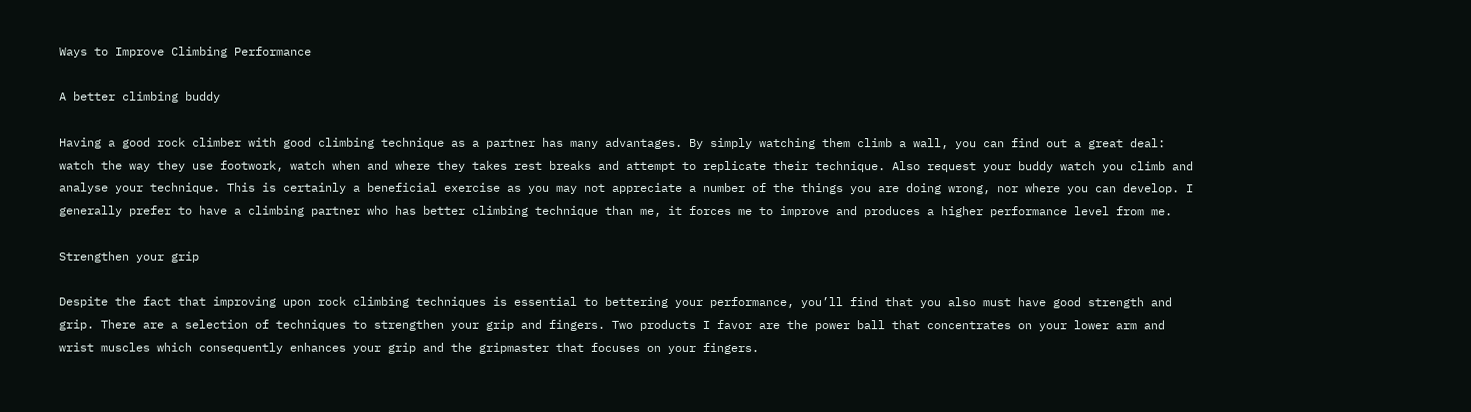Ways to Improve Climbing Performance

A better climbing buddy

Having a good rock climber with good climbing technique as a partner has many advantages. By simply watching them climb a wall, you can find out a great deal: watch the way they use footwork, watch when and where they takes rest breaks and attempt to replicate their technique. Also request your buddy watch you climb and analyse your technique. This is certainly a beneficial exercise as you may not appreciate a number of the things you are doing wrong, nor where you can develop. I generally prefer to have a climbing partner who has better climbing technique than me, it forces me to improve and produces a higher performance level from me.

Strengthen your grip

Despite the fact that improving upon rock climbing techniques is essential to bettering your performance, you’ll find that you also must have good strength and grip. There are a selection of techniques to strengthen your grip and fingers. Two products I favor are the power ball that concentrates on your lower arm and wrist muscles which consequently enhances your grip and the gripmaster that focuses on your fingers.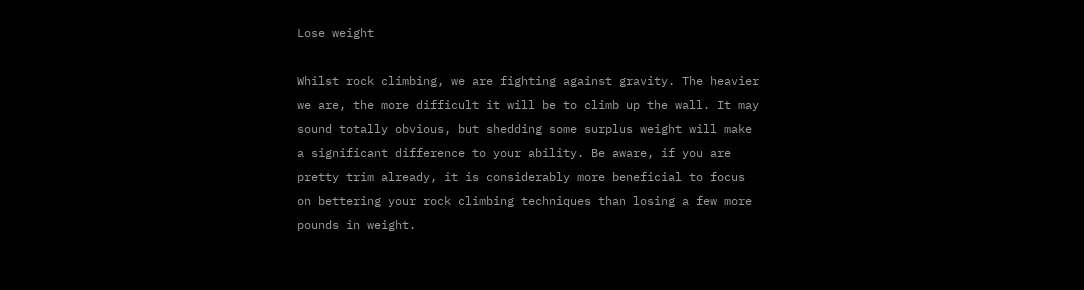Lose weight

Whilst rock climbing, we are fighting against gravity. The heavier we are, the more difficult it will be to climb up the wall. It may sound totally obvious, but shedding some surplus weight will make a significant difference to your ability. Be aware, if you are pretty trim already, it is considerably more beneficial to focus on bettering your rock climbing techniques than losing a few more pounds in weight.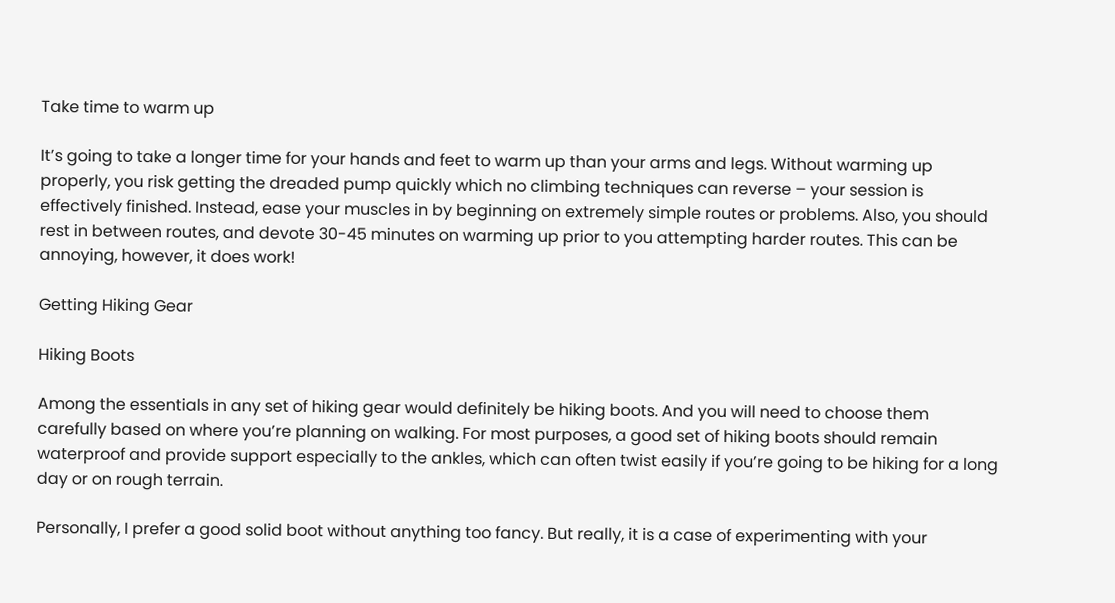Take time to warm up

It’s going to take a longer time for your hands and feet to warm up than your arms and legs. Without warming up properly, you risk getting the dreaded pump quickly which no climbing techniques can reverse – your session is effectively finished. Instead, ease your muscles in by beginning on extremely simple routes or problems. Also, you should rest in between routes, and devote 30-45 minutes on warming up prior to you attempting harder routes. This can be annoying, however, it does work!

Getting Hiking Gear

Hiking Boots

Among the essentials in any set of hiking gear would definitely be hiking boots. And you will need to choose them carefully based on where you’re planning on walking. For most purposes, a good set of hiking boots should remain waterproof and provide support especially to the ankles, which can often twist easily if you’re going to be hiking for a long day or on rough terrain.

Personally, I prefer a good solid boot without anything too fancy. But really, it is a case of experimenting with your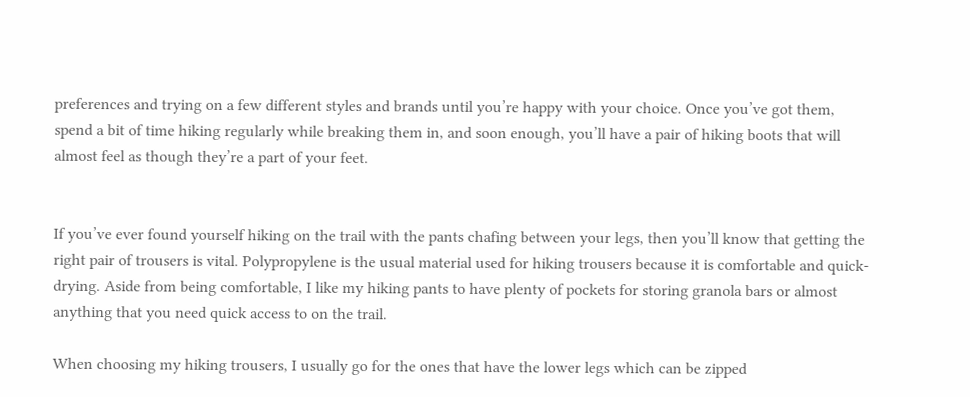preferences and trying on a few different styles and brands until you’re happy with your choice. Once you’ve got them, spend a bit of time hiking regularly while breaking them in, and soon enough, you’ll have a pair of hiking boots that will almost feel as though they’re a part of your feet.


If you’ve ever found yourself hiking on the trail with the pants chafing between your legs, then you’ll know that getting the right pair of trousers is vital. Polypropylene is the usual material used for hiking trousers because it is comfortable and quick-drying. Aside from being comfortable, I like my hiking pants to have plenty of pockets for storing granola bars or almost anything that you need quick access to on the trail.

When choosing my hiking trousers, I usually go for the ones that have the lower legs which can be zipped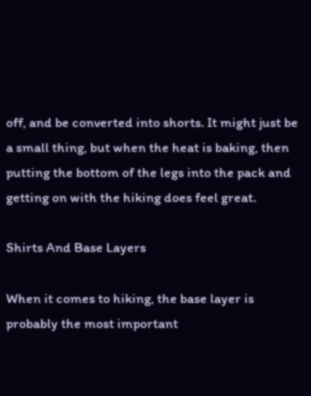off, and be converted into shorts. It might just be a small thing, but when the heat is baking, then putting the bottom of the legs into the pack and getting on with the hiking does feel great.

Shirts And Base Layers

When it comes to hiking, the base layer is probably the most important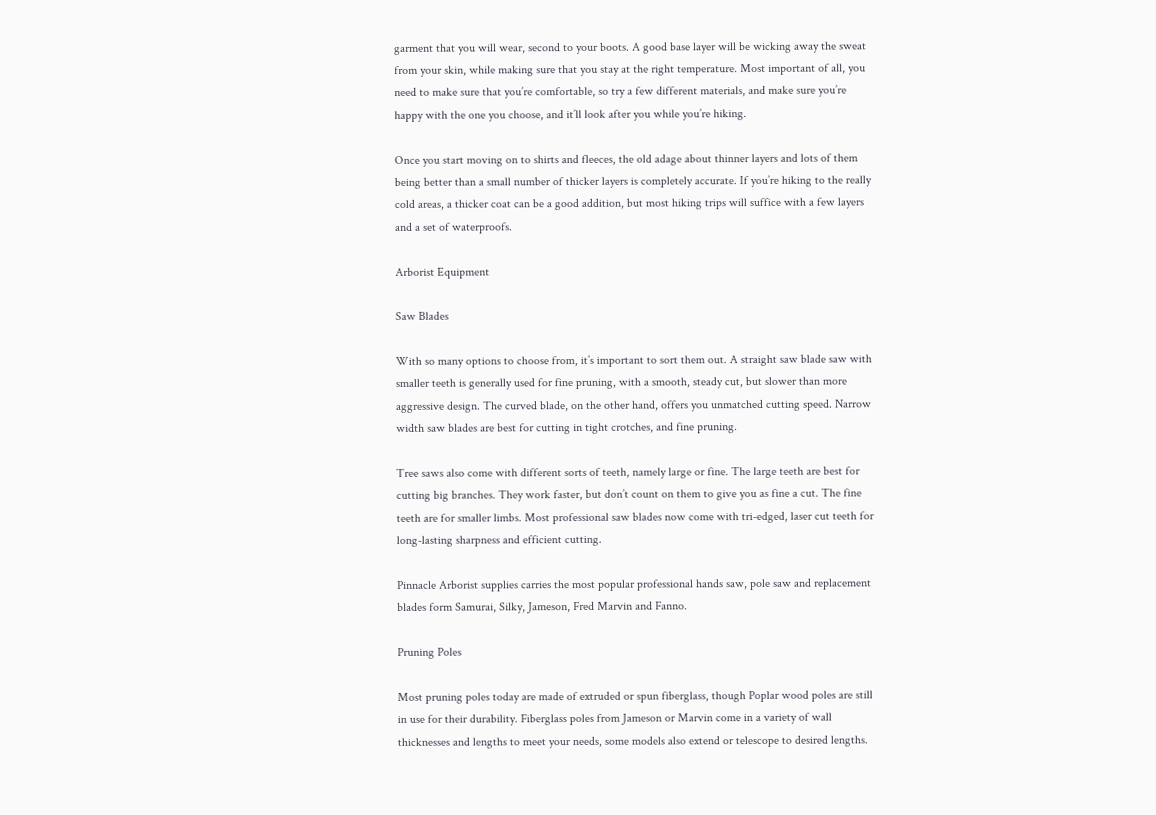garment that you will wear, second to your boots. A good base layer will be wicking away the sweat from your skin, while making sure that you stay at the right temperature. Most important of all, you need to make sure that you’re comfortable, so try a few different materials, and make sure you’re happy with the one you choose, and it’ll look after you while you’re hiking.

Once you start moving on to shirts and fleeces, the old adage about thinner layers and lots of them being better than a small number of thicker layers is completely accurate. If you’re hiking to the really cold areas, a thicker coat can be a good addition, but most hiking trips will suffice with a few layers and a set of waterproofs.

Arborist Equipment

Saw Blades

With so many options to choose from, it’s important to sort them out. A straight saw blade saw with smaller teeth is generally used for fine pruning, with a smooth, steady cut, but slower than more aggressive design. The curved blade, on the other hand, offers you unmatched cutting speed. Narrow width saw blades are best for cutting in tight crotches, and fine pruning.

Tree saws also come with different sorts of teeth, namely large or fine. The large teeth are best for cutting big branches. They work faster, but don’t count on them to give you as fine a cut. The fine teeth are for smaller limbs. Most professional saw blades now come with tri-edged, laser cut teeth for long-lasting sharpness and efficient cutting.

Pinnacle Arborist supplies carries the most popular professional hands saw, pole saw and replacement blades form Samurai, Silky, Jameson, Fred Marvin and Fanno.

Pruning Poles

Most pruning poles today are made of extruded or spun fiberglass, though Poplar wood poles are still in use for their durability. Fiberglass poles from Jameson or Marvin come in a variety of wall thicknesses and lengths to meet your needs, some models also extend or telescope to desired lengths.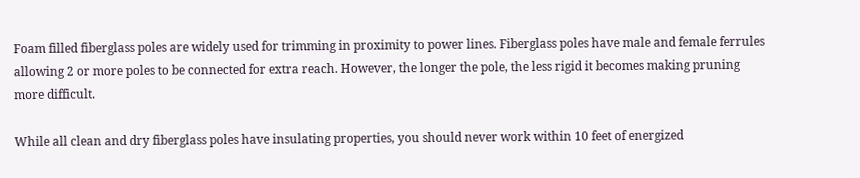Foam filled fiberglass poles are widely used for trimming in proximity to power lines. Fiberglass poles have male and female ferrules allowing 2 or more poles to be connected for extra reach. However, the longer the pole, the less rigid it becomes making pruning more difficult.

While all clean and dry fiberglass poles have insulating properties, you should never work within 10 feet of energized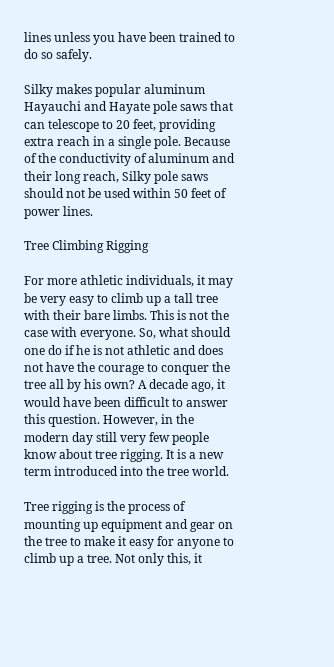lines unless you have been trained to do so safely.

Silky makes popular aluminum Hayauchi and Hayate pole saws that can telescope to 20 feet, providing extra reach in a single pole. Because of the conductivity of aluminum and their long reach, Silky pole saws should not be used within 50 feet of power lines.

Tree Climbing Rigging

For more athletic individuals, it may be very easy to climb up a tall tree with their bare limbs. This is not the case with everyone. So, what should one do if he is not athletic and does not have the courage to conquer the tree all by his own? A decade ago, it would have been difficult to answer this question. However, in the modern day still very few people know about tree rigging. It is a new term introduced into the tree world.

Tree rigging is the process of mounting up equipment and gear on the tree to make it easy for anyone to climb up a tree. Not only this, it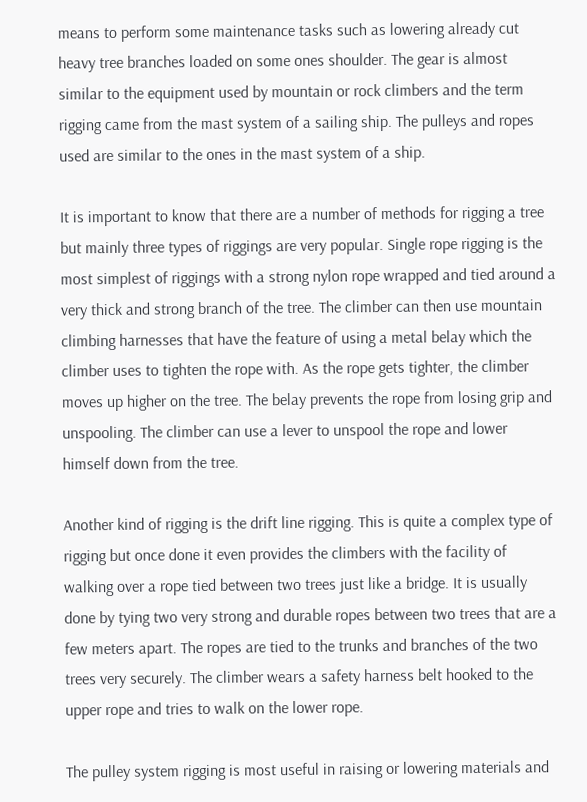means to perform some maintenance tasks such as lowering already cut heavy tree branches loaded on some ones shoulder. The gear is almost similar to the equipment used by mountain or rock climbers and the term rigging came from the mast system of a sailing ship. The pulleys and ropes used are similar to the ones in the mast system of a ship.

It is important to know that there are a number of methods for rigging a tree but mainly three types of riggings are very popular. Single rope rigging is the most simplest of riggings with a strong nylon rope wrapped and tied around a very thick and strong branch of the tree. The climber can then use mountain climbing harnesses that have the feature of using a metal belay which the climber uses to tighten the rope with. As the rope gets tighter, the climber moves up higher on the tree. The belay prevents the rope from losing grip and unspooling. The climber can use a lever to unspool the rope and lower himself down from the tree.

Another kind of rigging is the drift line rigging. This is quite a complex type of rigging but once done it even provides the climbers with the facility of walking over a rope tied between two trees just like a bridge. It is usually done by tying two very strong and durable ropes between two trees that are a few meters apart. The ropes are tied to the trunks and branches of the two trees very securely. The climber wears a safety harness belt hooked to the upper rope and tries to walk on the lower rope.

The pulley system rigging is most useful in raising or lowering materials and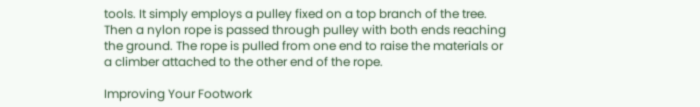tools. It simply employs a pulley fixed on a top branch of the tree. Then a nylon rope is passed through pulley with both ends reaching the ground. The rope is pulled from one end to raise the materials or a climber attached to the other end of the rope.

Improving Your Footwork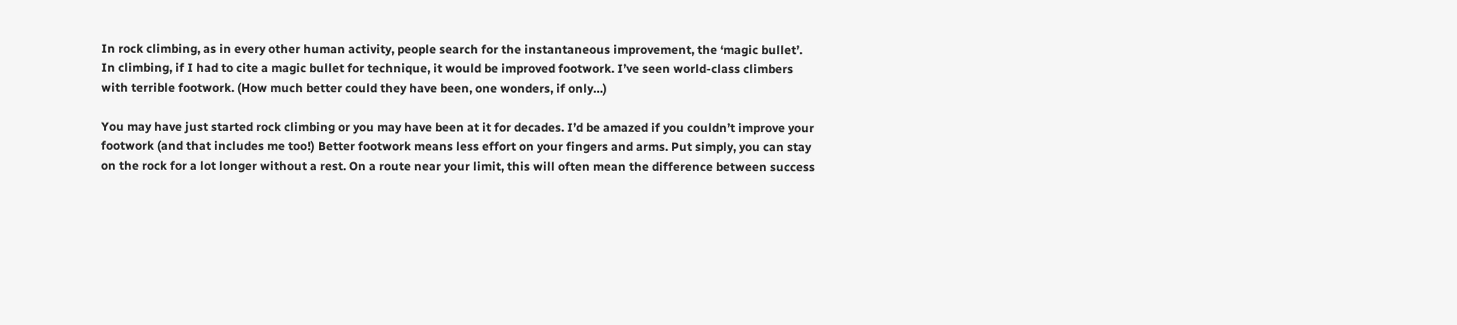In rock climbing, as in every other human activity, people search for the instantaneous improvement, the ‘magic bullet’. In climbing, if I had to cite a magic bullet for technique, it would be improved footwork. I’ve seen world-class climbers with terrible footwork. (How much better could they have been, one wonders, if only…)

You may have just started rock climbing or you may have been at it for decades. I’d be amazed if you couldn’t improve your footwork (and that includes me too!) Better footwork means less effort on your fingers and arms. Put simply, you can stay on the rock for a lot longer without a rest. On a route near your limit, this will often mean the difference between success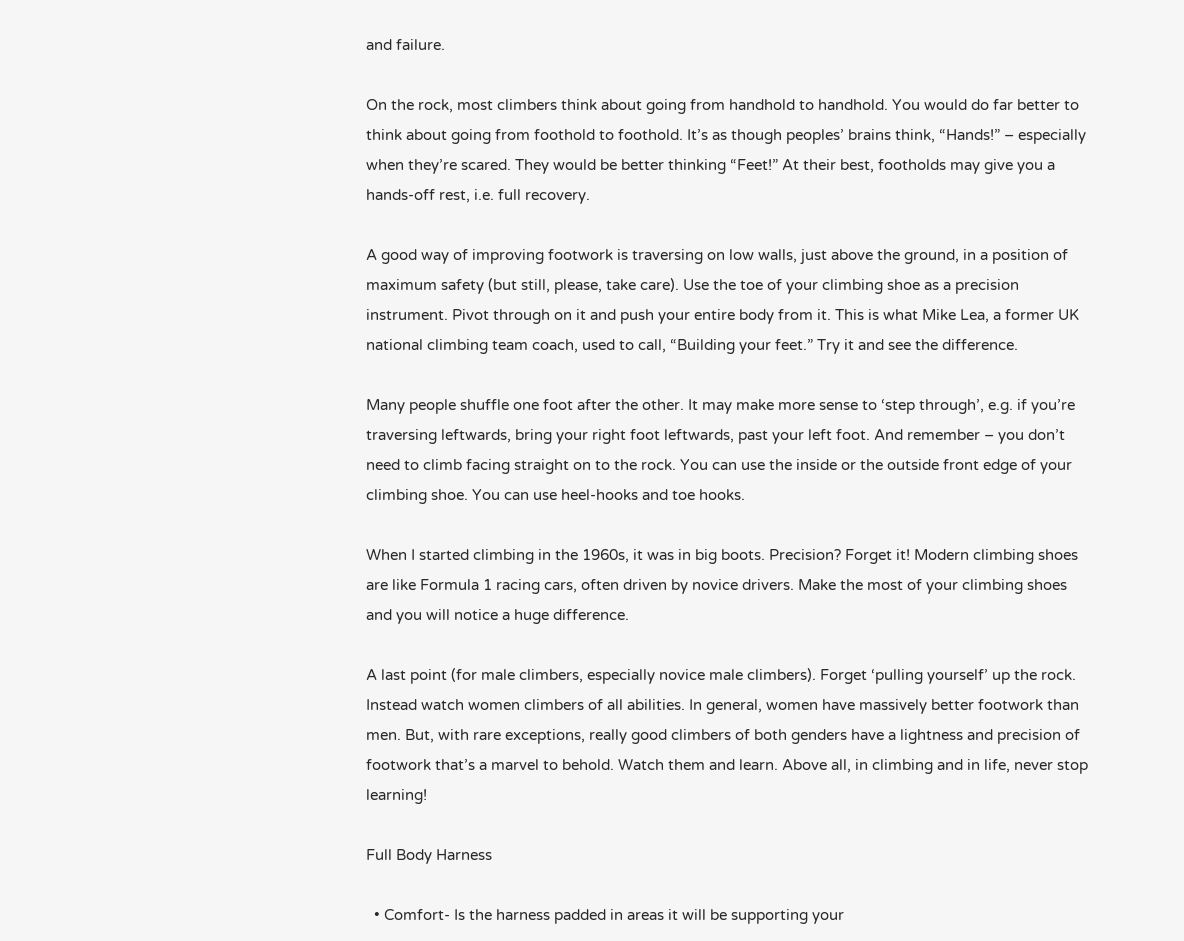and failure.

On the rock, most climbers think about going from handhold to handhold. You would do far better to think about going from foothold to foothold. It’s as though peoples’ brains think, “Hands!” – especially when they’re scared. They would be better thinking “Feet!” At their best, footholds may give you a hands-off rest, i.e. full recovery.

A good way of improving footwork is traversing on low walls, just above the ground, in a position of maximum safety (but still, please, take care). Use the toe of your climbing shoe as a precision instrument. Pivot through on it and push your entire body from it. This is what Mike Lea, a former UK national climbing team coach, used to call, “Building your feet.” Try it and see the difference.

Many people shuffle one foot after the other. It may make more sense to ‘step through’, e.g. if you’re traversing leftwards, bring your right foot leftwards, past your left foot. And remember – you don’t need to climb facing straight on to the rock. You can use the inside or the outside front edge of your climbing shoe. You can use heel-hooks and toe hooks.

When I started climbing in the 1960s, it was in big boots. Precision? Forget it! Modern climbing shoes are like Formula 1 racing cars, often driven by novice drivers. Make the most of your climbing shoes and you will notice a huge difference.

A last point (for male climbers, especially novice male climbers). Forget ‘pulling yourself’ up the rock. Instead watch women climbers of all abilities. In general, women have massively better footwork than men. But, with rare exceptions, really good climbers of both genders have a lightness and precision of footwork that’s a marvel to behold. Watch them and learn. Above all, in climbing and in life, never stop learning!

Full Body Harness

  • Comfort- Is the harness padded in areas it will be supporting your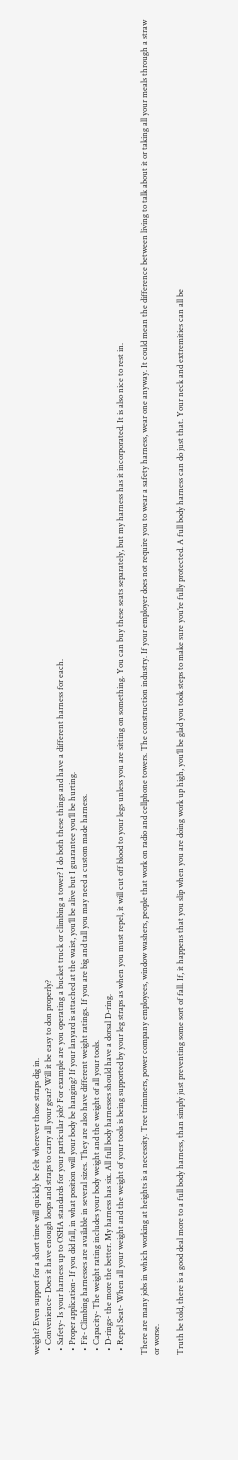weight? Even support for a short time will quickly be felt wherever those straps dig in.
  • Convenience- Does it have enough loops and straps to carry all your gear? Will it be easy to don properly?
  • Safety- Is your harness up to OSHA standards for your particular job? For example are you operating a bucket truck or climbing a tower? I do both these things and have a different harness for each.
  • Proper application- If you did fall, in what position will your body be hanging? If your lanyard is attached at the waist, you’ll be alive but I guarantee you’ll be hurting.
  • Fit- Climbing harnesses are available in several sizes. They are also have different weight ratings. If you are big and tall you may need a custom made harness.
  • Capacity- The weight rating includes your body weight and the weight of all your tools.
  • D-rings- the more the better. My harness has six. All full body harnesses should have a dorsal D-ring.
  • Repel Seat- When all your weight and the weight of your tools is being supported by your leg straps as when you must repel, it will cut off blood to your legs unless you are sitting on something. You can buy these seats separately, but my harness has it incorporated. It is also nice to rest in.

There are many jobs in which working at heights is a necessity. Tree trimmers, power company employees, window washers, people that work on radio and cellphone towers. The construction industry. If your employer does not require you to wear a safety harness, wear one anyway. It could mean the difference between living to talk about it or taking all your meals through a straw or worse.

Truth be told, there is a good deal more to a full body harness, than simply just preventing some sort of fall. If, it happens that you slip when you are doing work up high, you’ll be glad you took steps to make sure you’re fully protected. A full body harness can do just that. Your neck and extremities can all be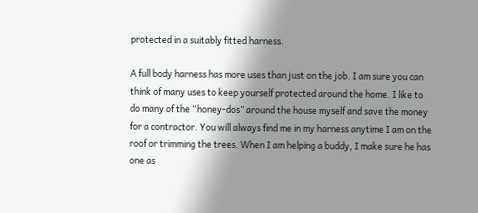protected in a suitably fitted harness.

A full body harness has more uses than just on the job. I am sure you can think of many uses to keep yourself protected around the home. I like to do many of the “honey-dos” around the house myself and save the money for a contractor. You will always find me in my harness anytime I am on the roof or trimming the trees. When I am helping a buddy, I make sure he has one as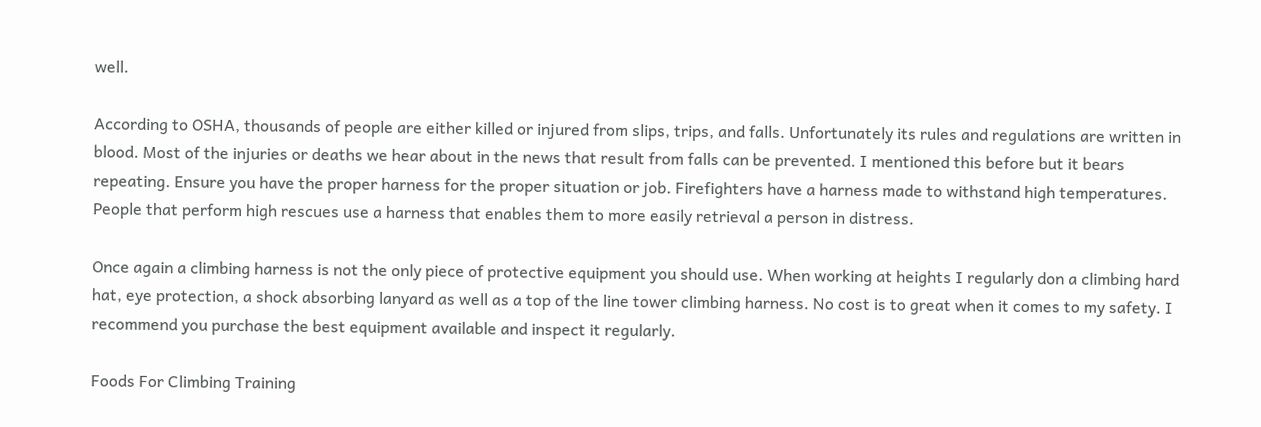well.

According to OSHA, thousands of people are either killed or injured from slips, trips, and falls. Unfortunately its rules and regulations are written in blood. Most of the injuries or deaths we hear about in the news that result from falls can be prevented. I mentioned this before but it bears repeating. Ensure you have the proper harness for the proper situation or job. Firefighters have a harness made to withstand high temperatures. People that perform high rescues use a harness that enables them to more easily retrieval a person in distress.

Once again a climbing harness is not the only piece of protective equipment you should use. When working at heights I regularly don a climbing hard hat, eye protection, a shock absorbing lanyard as well as a top of the line tower climbing harness. No cost is to great when it comes to my safety. I recommend you purchase the best equipment available and inspect it regularly.

Foods For Climbing Training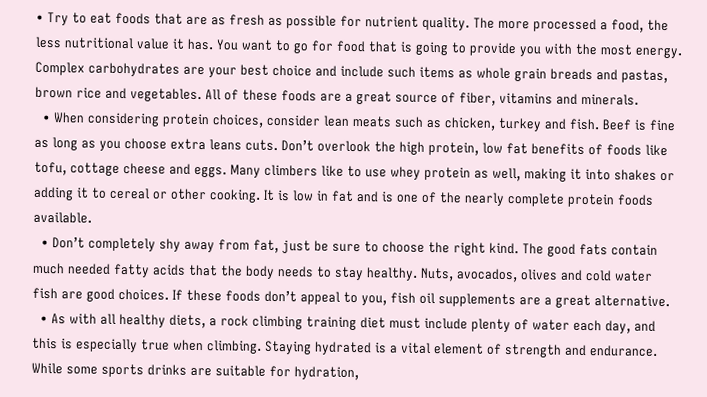• Try to eat foods that are as fresh as possible for nutrient quality. The more processed a food, the less nutritional value it has. You want to go for food that is going to provide you with the most energy. Complex carbohydrates are your best choice and include such items as whole grain breads and pastas, brown rice and vegetables. All of these foods are a great source of fiber, vitamins and minerals.
  • When considering protein choices, consider lean meats such as chicken, turkey and fish. Beef is fine as long as you choose extra leans cuts. Don’t overlook the high protein, low fat benefits of foods like tofu, cottage cheese and eggs. Many climbers like to use whey protein as well, making it into shakes or adding it to cereal or other cooking. It is low in fat and is one of the nearly complete protein foods available.
  • Don’t completely shy away from fat, just be sure to choose the right kind. The good fats contain much needed fatty acids that the body needs to stay healthy. Nuts, avocados, olives and cold water fish are good choices. If these foods don’t appeal to you, fish oil supplements are a great alternative.
  • As with all healthy diets, a rock climbing training diet must include plenty of water each day, and this is especially true when climbing. Staying hydrated is a vital element of strength and endurance. While some sports drinks are suitable for hydration,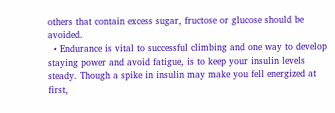others that contain excess sugar, fructose or glucose should be avoided.
  • Endurance is vital to successful climbing and one way to develop staying power and avoid fatigue, is to keep your insulin levels steady. Though a spike in insulin may make you fell energized at first,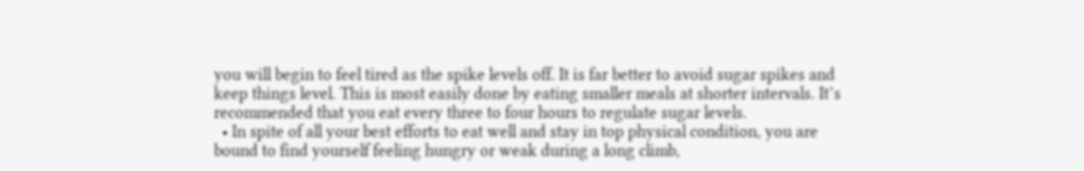you will begin to feel tired as the spike levels off. It is far better to avoid sugar spikes and keep things level. This is most easily done by eating smaller meals at shorter intervals. It’s recommended that you eat every three to four hours to regulate sugar levels.
  • In spite of all your best efforts to eat well and stay in top physical condition, you are bound to find yourself feeling hungry or weak during a long climb,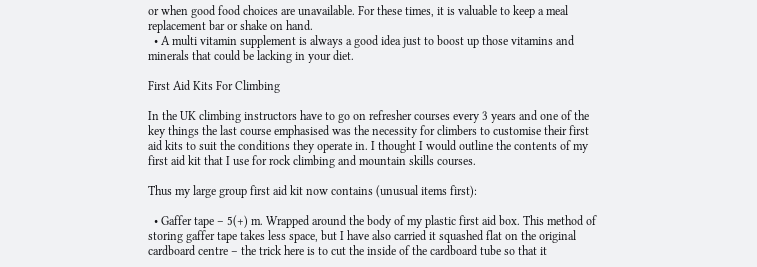or when good food choices are unavailable. For these times, it is valuable to keep a meal replacement bar or shake on hand.
  • A multi vitamin supplement is always a good idea just to boost up those vitamins and minerals that could be lacking in your diet.

First Aid Kits For Climbing

In the UK climbing instructors have to go on refresher courses every 3 years and one of the key things the last course emphasised was the necessity for climbers to customise their first aid kits to suit the conditions they operate in. I thought I would outline the contents of my first aid kit that I use for rock climbing and mountain skills courses.

Thus my large group first aid kit now contains (unusual items first):

  • Gaffer tape – 5(+) m. Wrapped around the body of my plastic first aid box. This method of storing gaffer tape takes less space, but I have also carried it squashed flat on the original cardboard centre – the trick here is to cut the inside of the cardboard tube so that it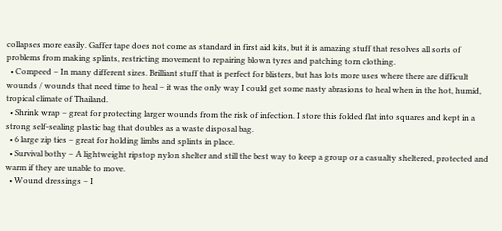collapses more easily. Gaffer tape does not come as standard in first aid kits, but it is amazing stuff that resolves all sorts of problems from making splints, restricting movement to repairing blown tyres and patching torn clothing.
  • Compeed – In many different sizes. Brilliant stuff that is perfect for blisters, but has lots more uses where there are difficult wounds / wounds that need time to heal – it was the only way I could get some nasty abrasions to heal when in the hot, humid, tropical climate of Thailand.
  • Shrink wrap – great for protecting larger wounds from the risk of infection. I store this folded flat into squares and kept in a strong self-sealing plastic bag that doubles as a waste disposal bag.
  • 6 large zip ties – great for holding limbs and splints in place.
  • Survival bothy – A lightweight ripstop nylon shelter and still the best way to keep a group or a casualty sheltered, protected and warm if they are unable to move.
  • Wound dressings – I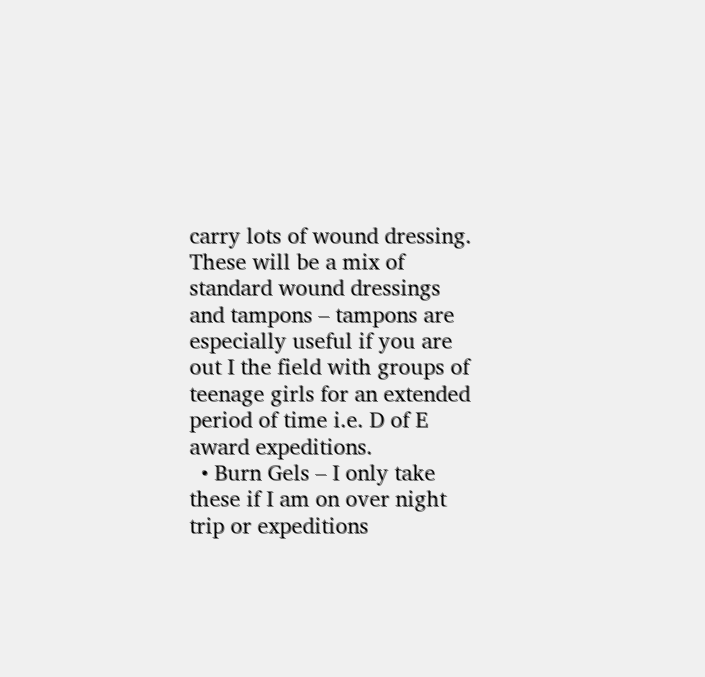carry lots of wound dressing. These will be a mix of standard wound dressings and tampons – tampons are especially useful if you are out I the field with groups of teenage girls for an extended period of time i.e. D of E award expeditions.
  • Burn Gels – I only take these if I am on over night trip or expeditions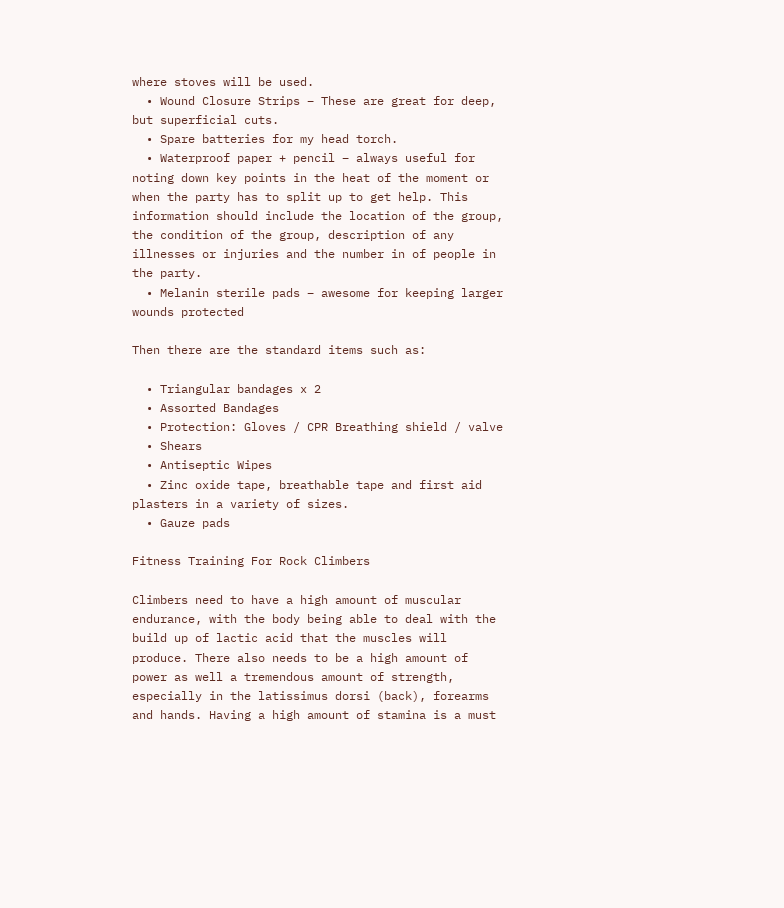where stoves will be used.
  • Wound Closure Strips – These are great for deep, but superficial cuts.
  • Spare batteries for my head torch.
  • Waterproof paper + pencil – always useful for noting down key points in the heat of the moment or when the party has to split up to get help. This information should include the location of the group, the condition of the group, description of any illnesses or injuries and the number in of people in the party.
  • Melanin sterile pads – awesome for keeping larger wounds protected

Then there are the standard items such as:

  • Triangular bandages x 2
  • Assorted Bandages
  • Protection: Gloves / CPR Breathing shield / valve
  • Shears
  • Antiseptic Wipes
  • Zinc oxide tape, breathable tape and first aid plasters in a variety of sizes.
  • Gauze pads

Fitness Training For Rock Climbers

Climbers need to have a high amount of muscular endurance, with the body being able to deal with the build up of lactic acid that the muscles will produce. There also needs to be a high amount of power as well a tremendous amount of strength, especially in the latissimus dorsi (back), forearms and hands. Having a high amount of stamina is a must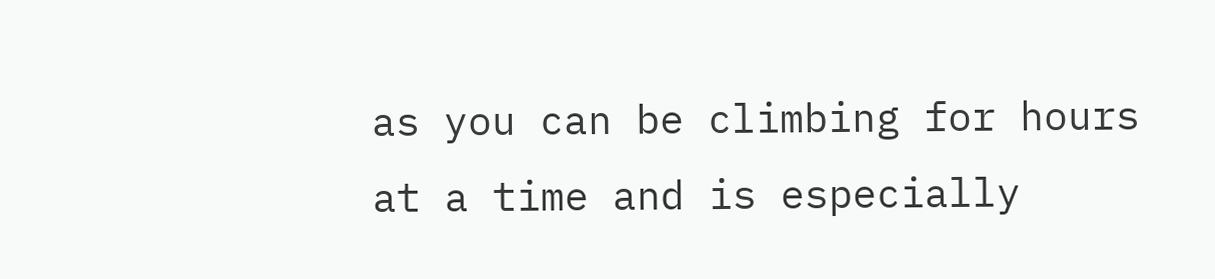as you can be climbing for hours at a time and is especially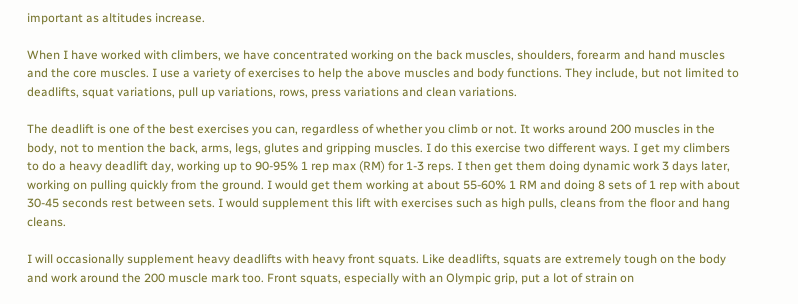important as altitudes increase.

When I have worked with climbers, we have concentrated working on the back muscles, shoulders, forearm and hand muscles and the core muscles. I use a variety of exercises to help the above muscles and body functions. They include, but not limited to deadlifts, squat variations, pull up variations, rows, press variations and clean variations.

The deadlift is one of the best exercises you can, regardless of whether you climb or not. It works around 200 muscles in the body, not to mention the back, arms, legs, glutes and gripping muscles. I do this exercise two different ways. I get my climbers to do a heavy deadlift day, working up to 90-95% 1 rep max (RM) for 1-3 reps. I then get them doing dynamic work 3 days later, working on pulling quickly from the ground. I would get them working at about 55-60% 1 RM and doing 8 sets of 1 rep with about 30-45 seconds rest between sets. I would supplement this lift with exercises such as high pulls, cleans from the floor and hang cleans.

I will occasionally supplement heavy deadlifts with heavy front squats. Like deadlifts, squats are extremely tough on the body and work around the 200 muscle mark too. Front squats, especially with an Olympic grip, put a lot of strain on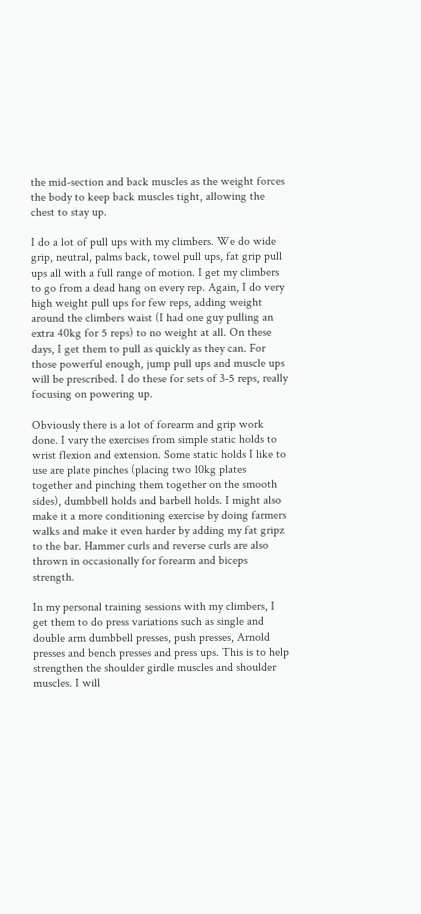the mid-section and back muscles as the weight forces the body to keep back muscles tight, allowing the chest to stay up.

I do a lot of pull ups with my climbers. We do wide grip, neutral, palms back, towel pull ups, fat grip pull ups all with a full range of motion. I get my climbers to go from a dead hang on every rep. Again, I do very high weight pull ups for few reps, adding weight around the climbers waist (I had one guy pulling an extra 40kg for 5 reps) to no weight at all. On these days, I get them to pull as quickly as they can. For those powerful enough, jump pull ups and muscle ups will be prescribed. I do these for sets of 3-5 reps, really focusing on powering up.

Obviously there is a lot of forearm and grip work done. I vary the exercises from simple static holds to wrist flexion and extension. Some static holds I like to use are plate pinches (placing two 10kg plates together and pinching them together on the smooth sides), dumbbell holds and barbell holds. I might also make it a more conditioning exercise by doing farmers walks and make it even harder by adding my fat gripz to the bar. Hammer curls and reverse curls are also thrown in occasionally for forearm and biceps strength.

In my personal training sessions with my climbers, I get them to do press variations such as single and double arm dumbbell presses, push presses, Arnold presses and bench presses and press ups. This is to help strengthen the shoulder girdle muscles and shoulder muscles. I will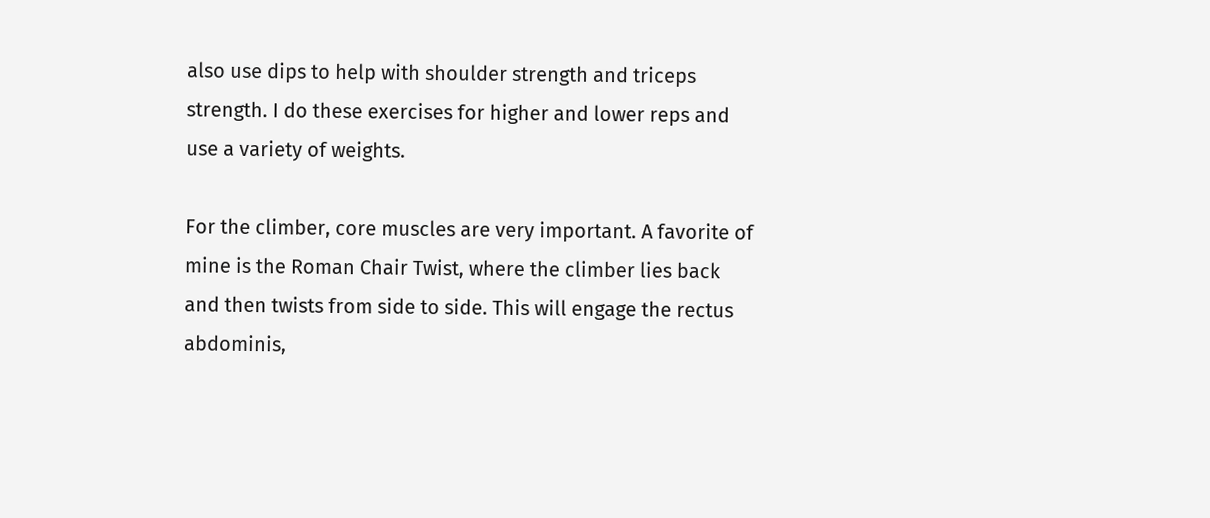also use dips to help with shoulder strength and triceps strength. I do these exercises for higher and lower reps and use a variety of weights.

For the climber, core muscles are very important. A favorite of mine is the Roman Chair Twist, where the climber lies back and then twists from side to side. This will engage the rectus abdominis,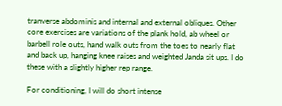tranverse abdominis and internal and external obliques. Other core exercises are variations of the plank hold, ab wheel or barbell role outs, hand walk outs from the toes to nearly flat and back up, hanging knee raises and weighted Janda sit ups. I do these with a slightly higher rep range.

For conditioning, I will do short intense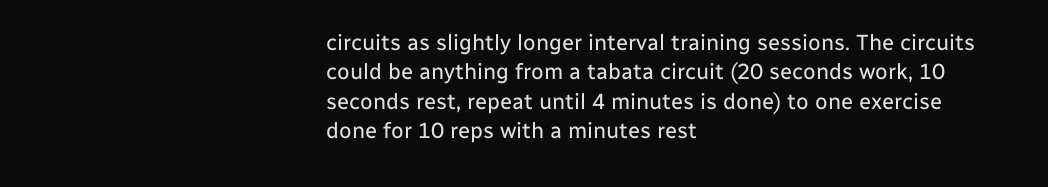circuits as slightly longer interval training sessions. The circuits could be anything from a tabata circuit (20 seconds work, 10 seconds rest, repeat until 4 minutes is done) to one exercise done for 10 reps with a minutes rest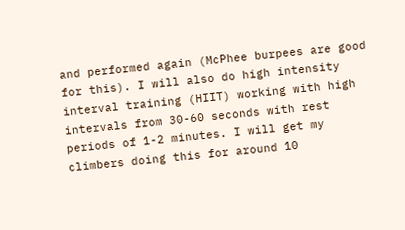and performed again (McPhee burpees are good for this). I will also do high intensity interval training (HIIT) working with high intervals from 30-60 seconds with rest periods of 1-2 minutes. I will get my climbers doing this for around 10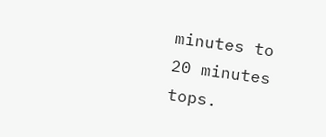minutes to 20 minutes tops.